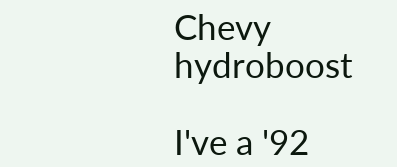Chevy hydroboost

I've a '92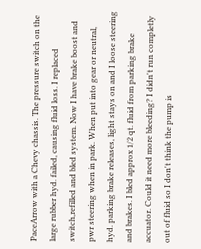PaceArrow with a Chevy chassis. The pressure switch on the large rubber hyd. failed, causing fluid loss. I replaced switch,refilled and bled system. Now I have brake boost and pwr steering when in park. When put into gear or neutral, hyd. parking brake releases, light stays on and I loose steering and brakes. I bled approx 1/2 qt. fluid from parking brake accuator. Could it need more bleeding? I didn't run completly out of fluid so I don't think the pump is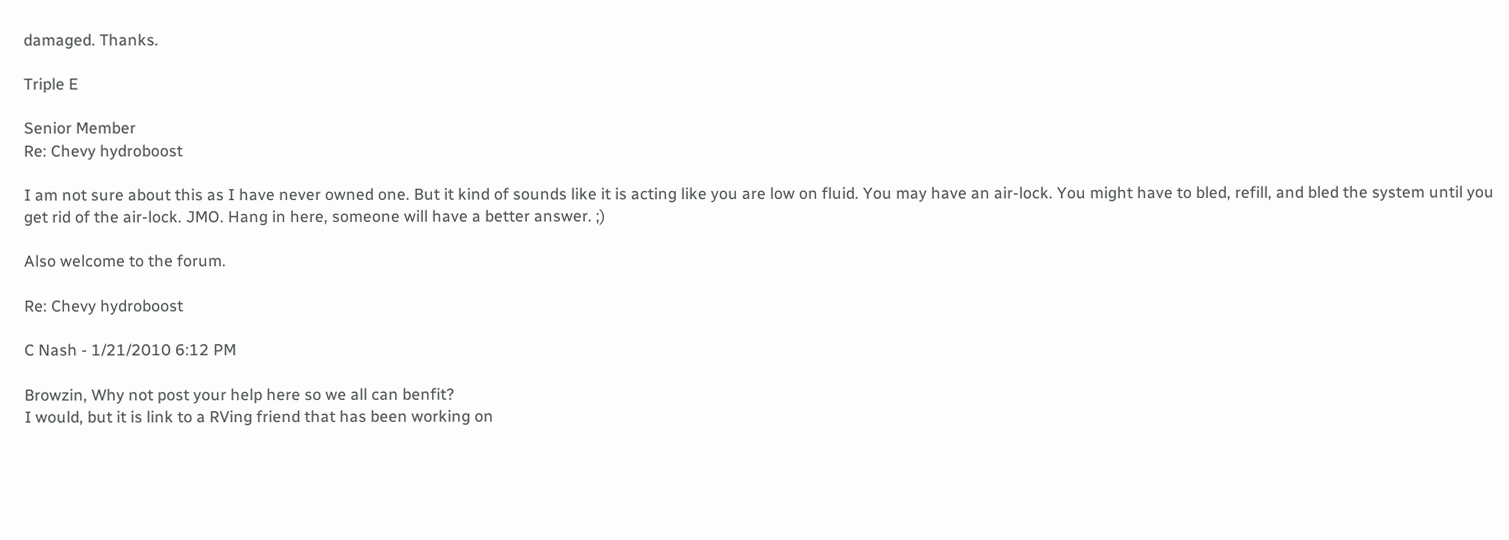damaged. Thanks.

Triple E

Senior Member
Re: Chevy hydroboost

I am not sure about this as I have never owned one. But it kind of sounds like it is acting like you are low on fluid. You may have an air-lock. You might have to bled, refill, and bled the system until you get rid of the air-lock. JMO. Hang in here, someone will have a better answer. ;)

Also welcome to the forum.

Re: Chevy hydroboost

C Nash - 1/21/2010 6:12 PM

Browzin, Why not post your help here so we all can benfit?
I would, but it is link to a RVing friend that has been working on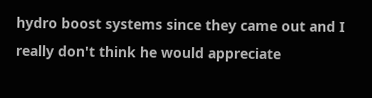hydro boost systems since they came out and I really don't think he would appreciate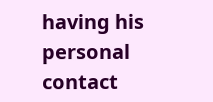having his personal contact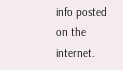info posted on the internet.